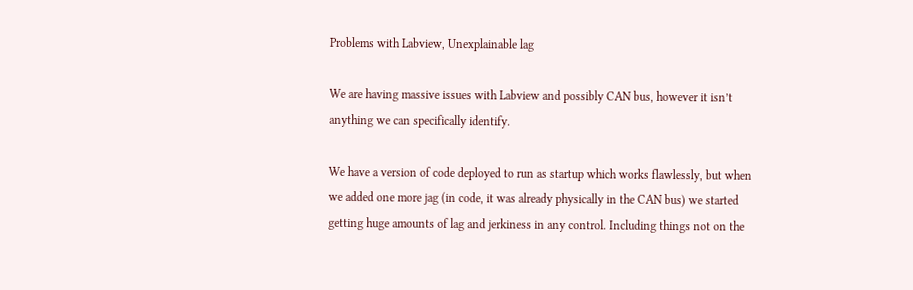Problems with Labview, Unexplainable lag

We are having massive issues with Labview and possibly CAN bus, however it isn’t anything we can specifically identify.

We have a version of code deployed to run as startup which works flawlessly, but when we added one more jag (in code, it was already physically in the CAN bus) we started getting huge amounts of lag and jerkiness in any control. Including things not on the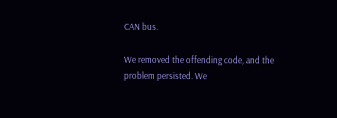CAN bus.

We removed the offending code, and the problem persisted. We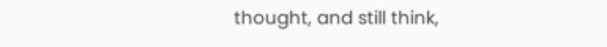thought, and still think,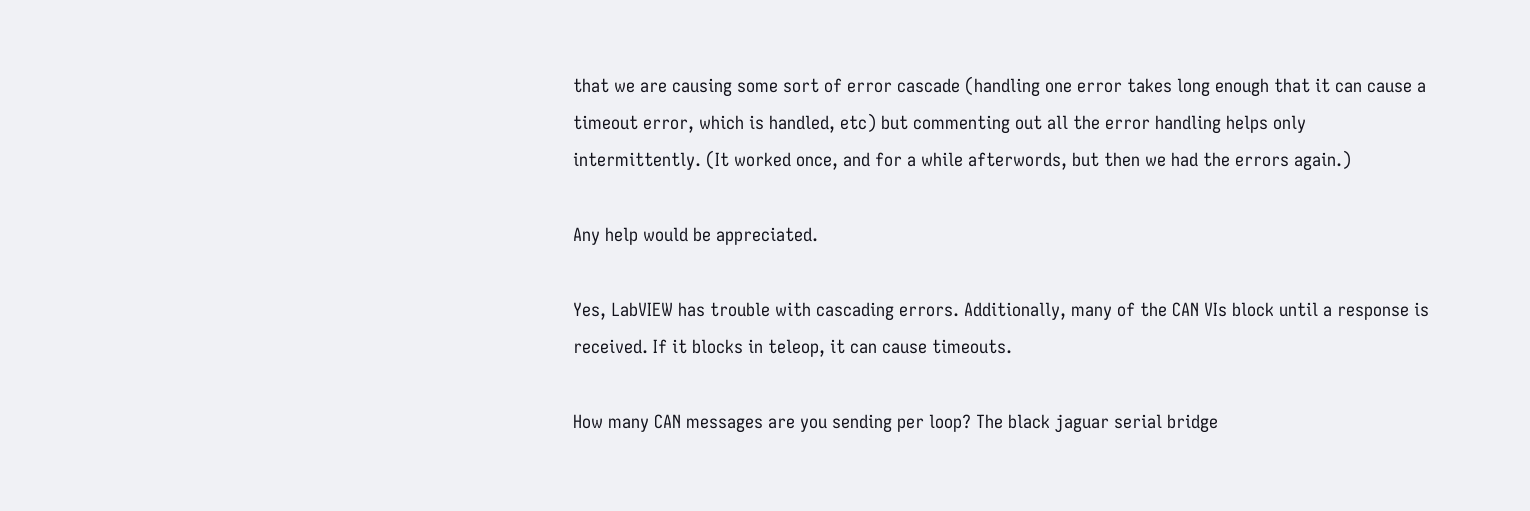that we are causing some sort of error cascade (handling one error takes long enough that it can cause a timeout error, which is handled, etc) but commenting out all the error handling helps only intermittently. (It worked once, and for a while afterwords, but then we had the errors again.)

Any help would be appreciated.

Yes, LabVIEW has trouble with cascading errors. Additionally, many of the CAN VIs block until a response is received. If it blocks in teleop, it can cause timeouts.

How many CAN messages are you sending per loop? The black jaguar serial bridge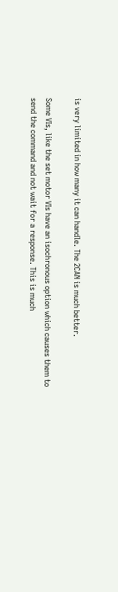is very limited in how many it can handle. The 2CAN is much better.

Some VIs, like the set motor VIs have an isochronous option which causes them to send the command and not wait for a response. This is much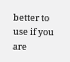better to use if you are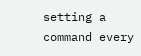setting a command every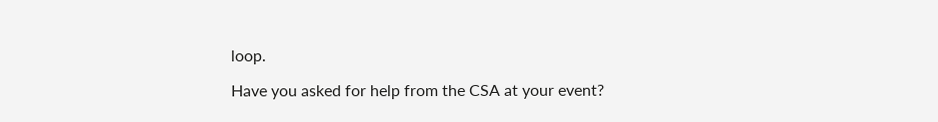loop.

Have you asked for help from the CSA at your event?